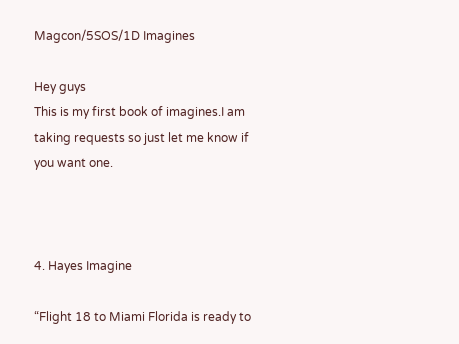Magcon/5SOS/1D Imagines

Hey guys
This is my first book of imagines.I am taking requests so just let me know if you want one.



4. Hayes Imagine

“Flight 18 to Miami Florida is ready to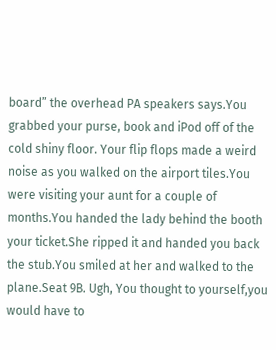board” the overhead PA speakers says.You grabbed your purse, book and iPod off of the cold shiny floor. Your flip flops made a weird noise as you walked on the airport tiles.You were visiting your aunt for a couple of months.You handed the lady behind the booth your ticket.She ripped it and handed you back the stub.You smiled at her and walked to the plane.Seat 9B. Ugh, You thought to yourself,you would have to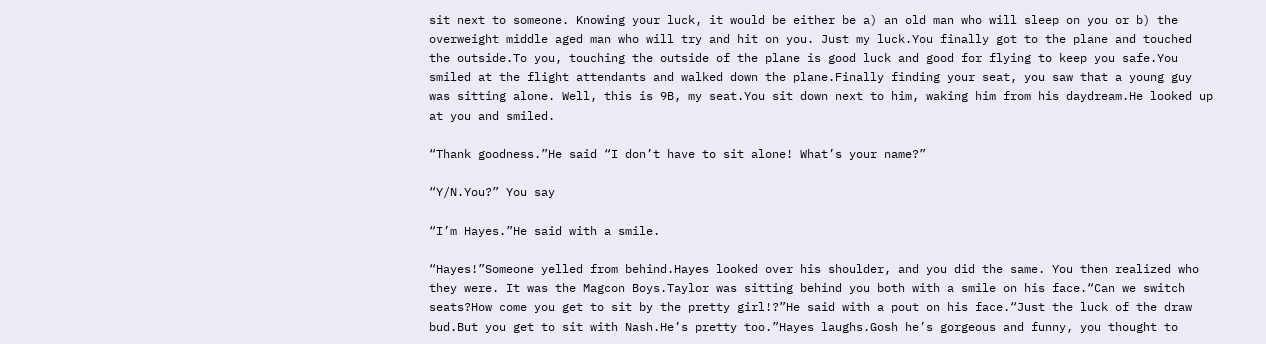sit next to someone. Knowing your luck, it would be either be a) an old man who will sleep on you or b) the overweight middle aged man who will try and hit on you. Just my luck.You finally got to the plane and touched the outside.To you, touching the outside of the plane is good luck and good for flying to keep you safe.You smiled at the flight attendants and walked down the plane.Finally finding your seat, you saw that a young guy was sitting alone. Well, this is 9B, my seat.You sit down next to him, waking him from his daydream.He looked up at you and smiled.

“Thank goodness.”He said “I don’t have to sit alone! What’s your name?”

“Y/N.You?” You say

“I’m Hayes.”He said with a smile.

“Hayes!”Someone yelled from behind.Hayes looked over his shoulder, and you did the same. You then realized who they were. It was the Magcon Boys.Taylor was sitting behind you both with a smile on his face.“Can we switch seats?How come you get to sit by the pretty girl!?”He said with a pout on his face.“Just the luck of the draw bud.But you get to sit with Nash.He’s pretty too.”Hayes laughs.Gosh he’s gorgeous and funny, you thought to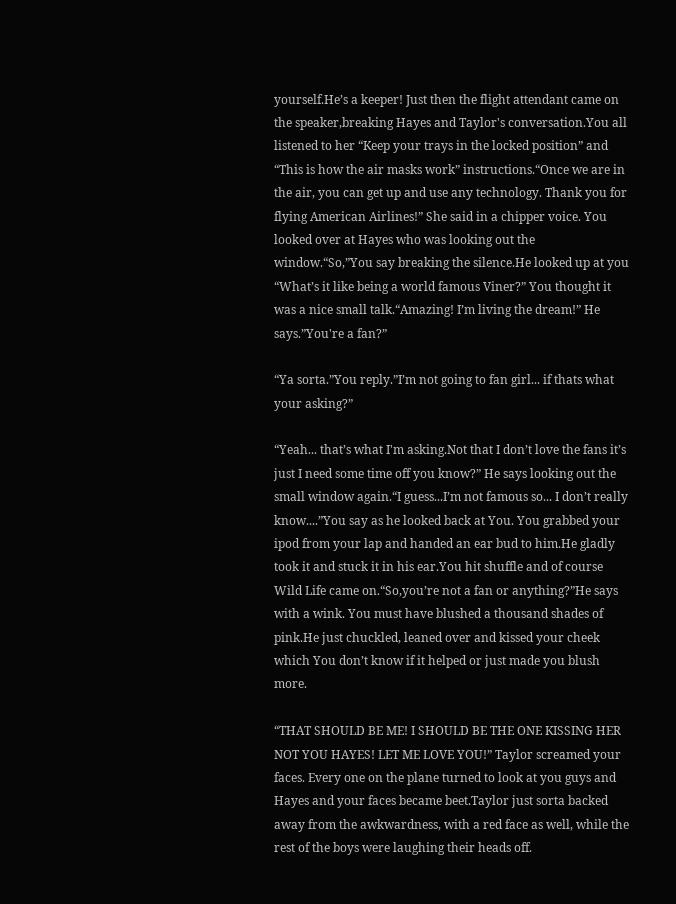yourself.He’s a keeper! Just then the flight attendant came on the speaker,breaking Hayes and Taylor's conversation.You all listened to her “Keep your trays in the locked position” and “This is how the air masks work” instructions.“Once we are in the air, you can get up and use any technology. Thank you for flying American Airlines!” She said in a chipper voice. You looked over at Hayes who was looking out the window.“So,”You say breaking the silence.He looked up at you “What’s it like being a world famous Viner?” You thought it was a nice small talk.“Amazing! I’m living the dream!” He says.”You're a fan?”

“Ya sorta.”You reply.”I’m not going to fan girl... if thats what your asking?”

“Yeah... that’s what I'm asking.Not that I don’t love the fans it’s just I need some time off you know?” He says looking out the small window again.“I guess...I’m not famous so... I don’t really know....”You say as he looked back at You. You grabbed your ipod from your lap and handed an ear bud to him.He gladly took it and stuck it in his ear.You hit shuffle and of course Wild Life came on.“So,you’re not a fan or anything?”He says with a wink. You must have blushed a thousand shades of pink.He just chuckled, leaned over and kissed your cheek which You don’t know if it helped or just made you blush more.

“THAT SHOULD BE ME! I SHOULD BE THE ONE KISSING HER NOT YOU HAYES! LET ME LOVE YOU!” Taylor screamed your faces. Every one on the plane turned to look at you guys and Hayes and your faces became beet.Taylor just sorta backed away from the awkwardness, with a red face as well, while the rest of the boys were laughing their heads off.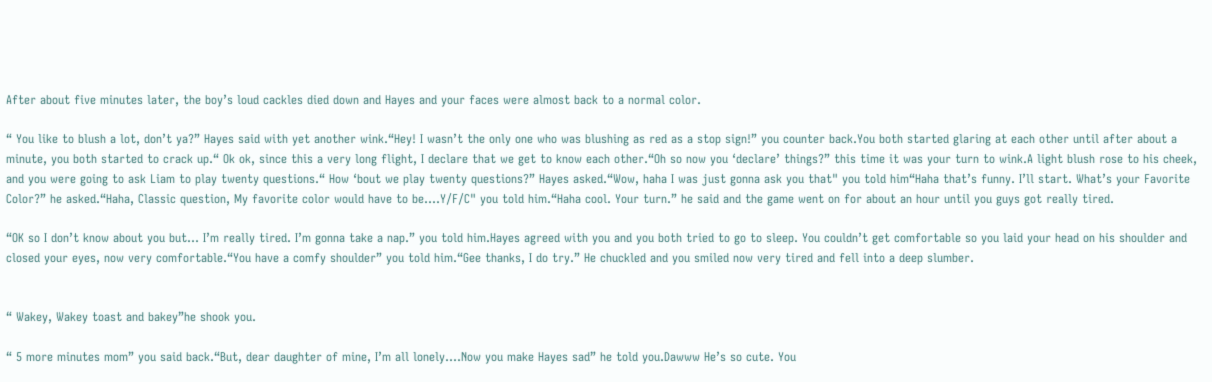After about five minutes later, the boy’s loud cackles died down and Hayes and your faces were almost back to a normal color.

“ You like to blush a lot, don’t ya?” Hayes said with yet another wink.“Hey! I wasn’t the only one who was blushing as red as a stop sign!” you counter back.You both started glaring at each other until after about a minute, you both started to crack up.“ Ok ok, since this a very long flight, I declare that we get to know each other.“Oh so now you ‘declare’ things?” this time it was your turn to wink.A light blush rose to his cheek, and you were going to ask Liam to play twenty questions.“ How ‘bout we play twenty questions?” Hayes asked.“Wow, haha I was just gonna ask you that" you told him“Haha that’s funny. I’ll start. What’s your Favorite Color?” he asked.“Haha, Classic question, My favorite color would have to be....Y/F/C" you told him.“Haha cool. Your turn.” he said and the game went on for about an hour until you guys got really tired.

“OK so I don’t know about you but... I’m really tired. I’m gonna take a nap.” you told him.Hayes agreed with you and you both tried to go to sleep. You couldn’t get comfortable so you laid your head on his shoulder and closed your eyes, now very comfortable.“You have a comfy shoulder” you told him.“Gee thanks, I do try.” He chuckled and you smiled now very tired and fell into a deep slumber.


“ Wakey, Wakey toast and bakey”he shook you.

“ 5 more minutes mom” you said back.“But, dear daughter of mine, I’m all lonely....Now you make Hayes sad” he told you.Dawww He’s so cute. You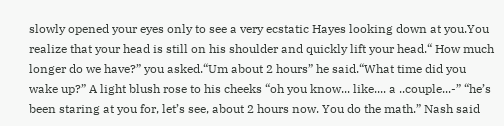slowly opened your eyes only to see a very ecstatic Hayes looking down at you.You realize that your head is still on his shoulder and quickly lift your head.“ How much longer do we have?” you asked.“Um about 2 hours” he said.“What time did you wake up?” A light blush rose to his cheeks “oh you know... like.... a ..couple...-” “he’s been staring at you for, let’s see, about 2 hours now. You do the math.” Nash said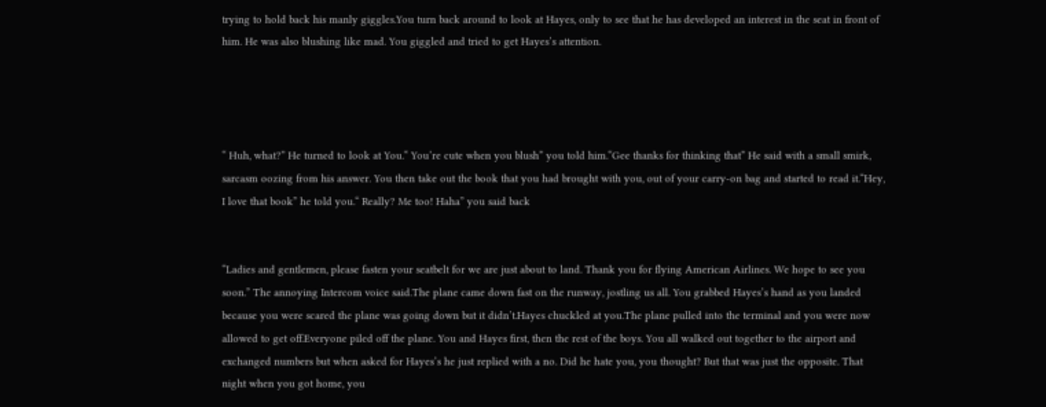trying to hold back his manly giggles.You turn back around to look at Hayes, only to see that he has developed an interest in the seat in front of him. He was also blushing like mad. You giggled and tried to get Hayes’s attention.




“ Huh, what?” He turned to look at You.“ You’re cute when you blush” you told him.“Gee thanks for thinking that” He said with a small smirk, sarcasm oozing from his answer. You then take out the book that you had brought with you, out of your carry-on bag and started to read it.“Hey, I love that book” he told you.“ Really? Me too! Haha” you said back


“Ladies and gentlemen, please fasten your seatbelt for we are just about to land. Thank you for flying American Airlines. We hope to see you soon.” The annoying Intercom voice said.The plane came down fast on the runway, jostling us all. You grabbed Hayes’s hand as you landed because you were scared the plane was going down but it didn’t.Hayes chuckled at you.The plane pulled into the terminal and you were now allowed to get off.Everyone piled off the plane. You and Hayes first, then the rest of the boys. You all walked out together to the airport and exchanged numbers but when asked for Hayes’s he just replied with a no. Did he hate you, you thought? But that was just the opposite. That night when you got home, you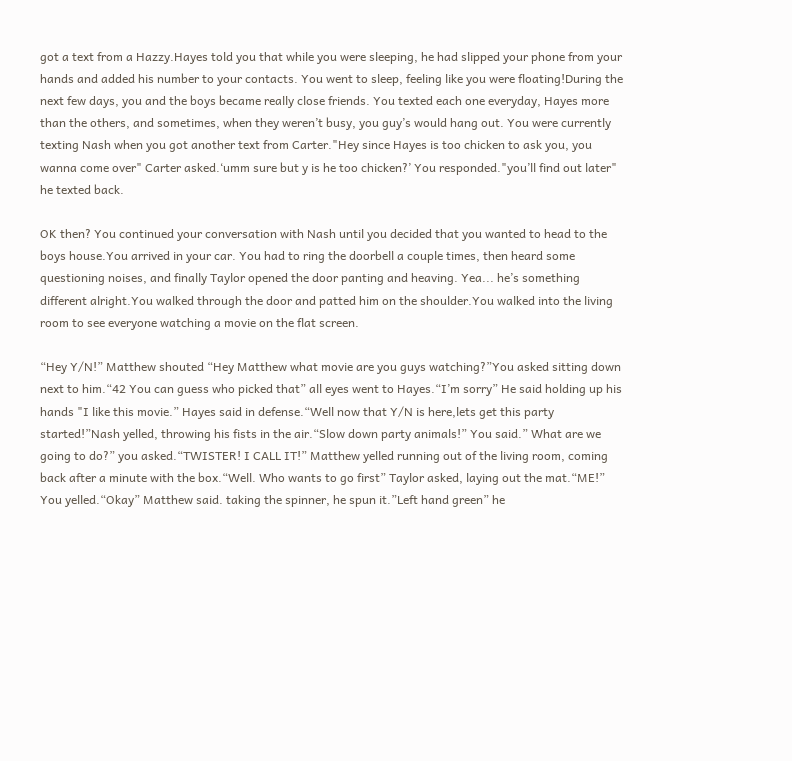got a text from a Hazzy.Hayes told you that while you were sleeping, he had slipped your phone from your hands and added his number to your contacts. You went to sleep, feeling like you were floating!During the next few days, you and the boys became really close friends. You texted each one everyday, Hayes more than the others, and sometimes, when they weren’t busy, you guy’s would hang out. You were currently texting Nash when you got another text from Carter."Hey since Hayes is too chicken to ask you, you wanna come over" Carter asked.‘umm sure but y is he too chicken?’ You responded."you’ll find out later" he texted back.

OK then? You continued your conversation with Nash until you decided that you wanted to head to the boys house.You arrived in your car. You had to ring the doorbell a couple times, then heard some questioning noises, and finally Taylor opened the door panting and heaving. Yea... he’s something different alright.You walked through the door and patted him on the shoulder.You walked into the living room to see everyone watching a movie on the flat screen.

“Hey Y/N!” Matthew shouted “Hey Matthew what movie are you guys watching?”You asked sitting down next to him.“42 You can guess who picked that” all eyes went to Hayes.“I’m sorry” He said holding up his hands "I like this movie.” Hayes said in defense.“Well now that Y/N is here,lets get this party started!”Nash yelled, throwing his fists in the air.“Slow down party animals!” You said.” What are we going to do?” you asked.“TWISTER! I CALL IT!” Matthew yelled running out of the living room, coming back after a minute with the box.“Well. Who wants to go first” Taylor asked, laying out the mat.“ME!” You yelled.“Okay” Matthew said. taking the spinner, he spun it.”Left hand green” he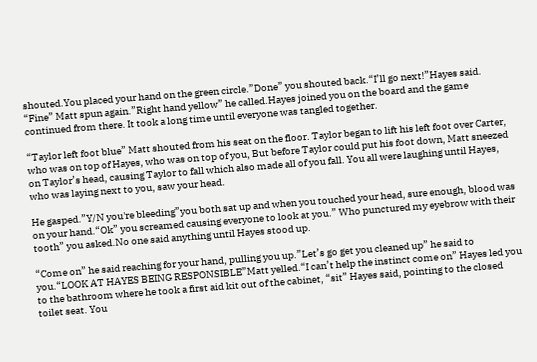shouted.You placed your hand on the green circle.”Done” you shouted back.“I’ll go next!”Hayes said. “Fine” Matt spun again.”Right hand yellow” he called.Hayes joined you on the board and the game continued from there. It took a long time until everyone was tangled together.

“Taylor left foot blue” Matt shouted from his seat on the floor. Taylor began to lift his left foot over Carter, who was on top of Hayes, who was on top of you, But before Taylor could put his foot down, Matt sneezed on Taylor’s head, causing Taylor to fall which also made all of you fall. You all were laughing until Hayes, who was laying next to you, saw your head.

He gasped.”Y/N you're bleeding”you both sat up and when you touched your head, sure enough, blood was on your hand.“Ok” you screamed causing everyone to look at you.” Who punctured my eyebrow with their tooth” you asked.No one said anything until Hayes stood up.

“Come on” he said reaching for your hand, pulling you up.”Let’s go get you cleaned up” he said to you.“LOOK AT HAYES BEING RESPONSIBLE”Matt yelled.“I can’t help the instinct come on” Hayes led you to the bathroom where he took a first aid kit out of the cabinet, “sit” Hayes said, pointing to the closed toilet seat. You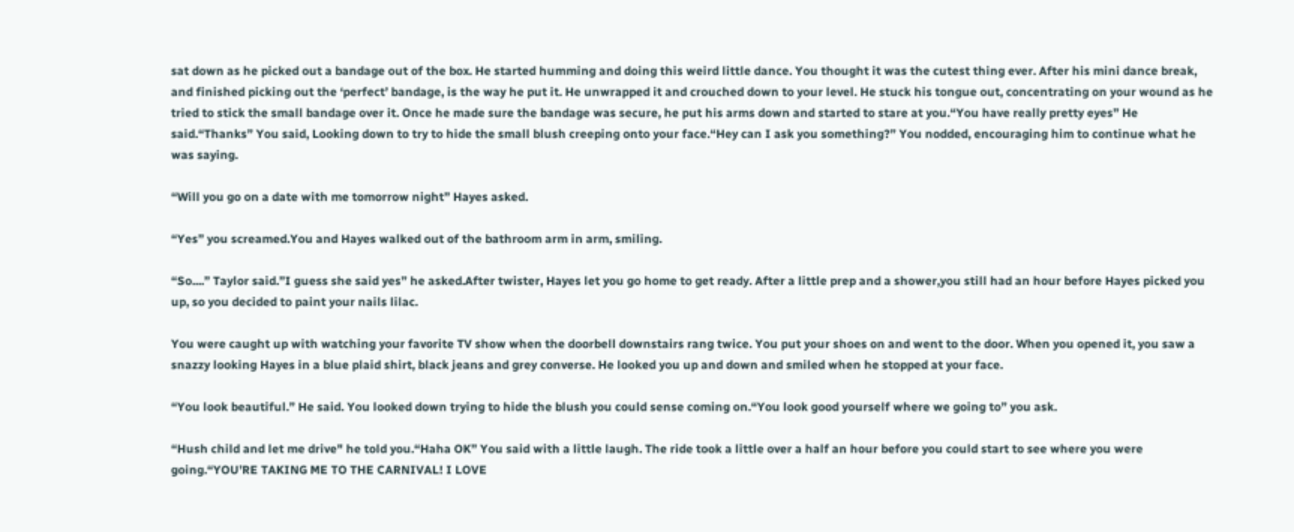sat down as he picked out a bandage out of the box. He started humming and doing this weird little dance. You thought it was the cutest thing ever. After his mini dance break, and finished picking out the ‘perfect’ bandage, is the way he put it. He unwrapped it and crouched down to your level. He stuck his tongue out, concentrating on your wound as he tried to stick the small bandage over it. Once he made sure the bandage was secure, he put his arms down and started to stare at you.“You have really pretty eyes” He said.“Thanks” You said, Looking down to try to hide the small blush creeping onto your face.“Hey can I ask you something?” You nodded, encouraging him to continue what he was saying.

“Will you go on a date with me tomorrow night” Hayes asked.

“Yes” you screamed.You and Hayes walked out of the bathroom arm in arm, smiling.

“So....” Taylor said.”I guess she said yes” he asked.After twister, Hayes let you go home to get ready. After a little prep and a shower,you still had an hour before Hayes picked you up, so you decided to paint your nails lilac.

You were caught up with watching your favorite TV show when the doorbell downstairs rang twice. You put your shoes on and went to the door. When you opened it, you saw a snazzy looking Hayes in a blue plaid shirt, black jeans and grey converse. He looked you up and down and smiled when he stopped at your face.

“You look beautiful.” He said. You looked down trying to hide the blush you could sense coming on.“You look good yourself where we going to” you ask.

“Hush child and let me drive" he told you.“Haha OK” You said with a little laugh. The ride took a little over a half an hour before you could start to see where you were going.“YOU’RE TAKING ME TO THE CARNIVAL! I LOVE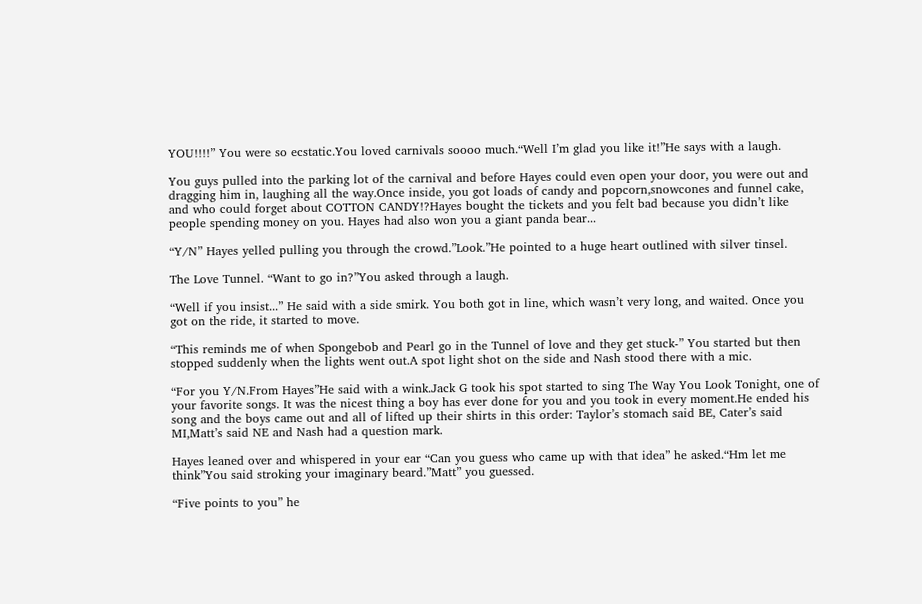YOU!!!!” You were so ecstatic.You loved carnivals soooo much.“Well I’m glad you like it!”He says with a laugh.

You guys pulled into the parking lot of the carnival and before Hayes could even open your door, you were out and dragging him in, laughing all the way.Once inside, you got loads of candy and popcorn,snowcones and funnel cake, and who could forget about COTTON CANDY!?Hayes bought the tickets and you felt bad because you didn’t like people spending money on you. Hayes had also won you a giant panda bear...

“Y/N” Hayes yelled pulling you through the crowd.”Look.”He pointed to a huge heart outlined with silver tinsel.

The Love Tunnel. “Want to go in?”You asked through a laugh.

“Well if you insist...” He said with a side smirk. You both got in line, which wasn’t very long, and waited. Once you got on the ride, it started to move.

“This reminds me of when Spongebob and Pearl go in the Tunnel of love and they get stuck-” You started but then stopped suddenly when the lights went out.A spot light shot on the side and Nash stood there with a mic.

“For you Y/N.From Hayes”He said with a wink.Jack G took his spot started to sing The Way You Look Tonight, one of your favorite songs. It was the nicest thing a boy has ever done for you and you took in every moment.He ended his song and the boys came out and all of lifted up their shirts in this order: Taylor’s stomach said BE, Cater’s said MI,Matt’s said NE and Nash had a question mark.

Hayes leaned over and whispered in your ear “Can you guess who came up with that idea” he asked.“Hm let me think”You said stroking your imaginary beard.”Matt” you guessed.

“Five points to you” he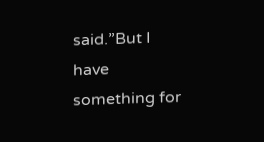said.”But I have something for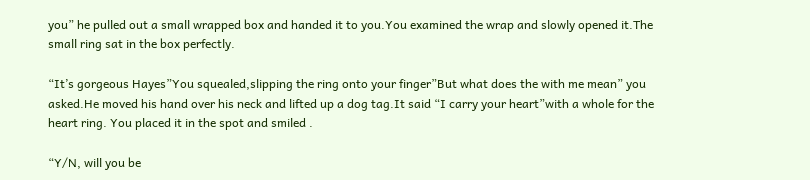you” he pulled out a small wrapped box and handed it to you.You examined the wrap and slowly opened it.The small ring sat in the box perfectly.

“It’s gorgeous Hayes”You squealed,slipping the ring onto your finger”But what does the with me mean” you asked.He moved his hand over his neck and lifted up a dog tag.It said “I carry your heart”with a whole for the heart ring. You placed it in the spot and smiled .

“Y/N, will you be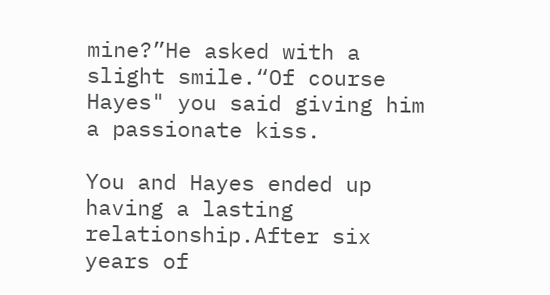mine?”He asked with a slight smile.“Of course Hayes" you said giving him a passionate kiss.

You and Hayes ended up having a lasting relationship.After six years of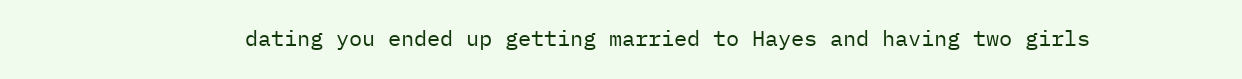dating you ended up getting married to Hayes and having two girls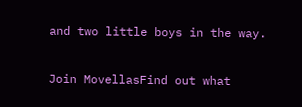and two little boys in the way.

Join MovellasFind out what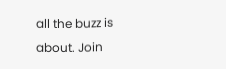all the buzz is about. Join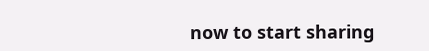now to start sharing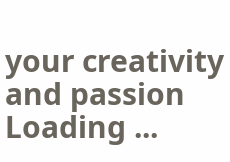your creativity and passion
Loading ...